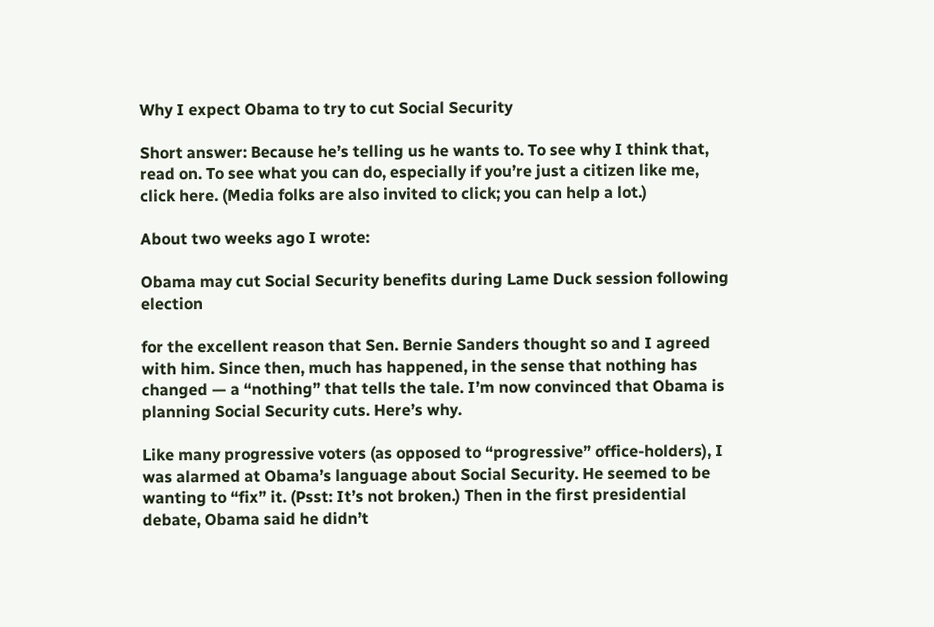Why I expect Obama to try to cut Social Security

Short answer: Because he’s telling us he wants to. To see why I think that, read on. To see what you can do, especially if you’re just a citizen like me, click here. (Media folks are also invited to click; you can help a lot.)

About two weeks ago I wrote:

Obama may cut Social Security benefits during Lame Duck session following election

for the excellent reason that Sen. Bernie Sanders thought so and I agreed with him. Since then, much has happened, in the sense that nothing has changed — a “nothing” that tells the tale. I’m now convinced that Obama is planning Social Security cuts. Here’s why.

Like many progressive voters (as opposed to “progressive” office-holders), I was alarmed at Obama’s language about Social Security. He seemed to be wanting to “fix” it. (Psst: It’s not broken.) Then in the first presidential debate, Obama said he didn’t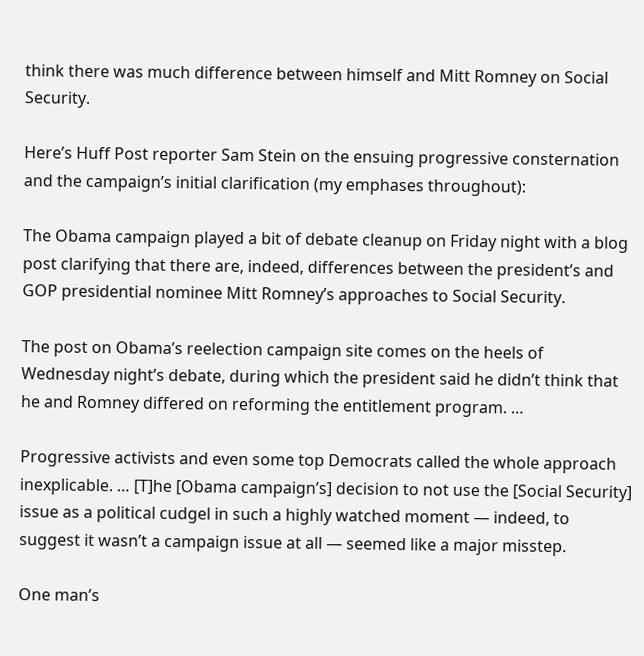think there was much difference between himself and Mitt Romney on Social Security.

Here’s Huff Post reporter Sam Stein on the ensuing progressive consternation and the campaign’s initial clarification (my emphases throughout):

The Obama campaign played a bit of debate cleanup on Friday night with a blog post clarifying that there are, indeed, differences between the president’s and GOP presidential nominee Mitt Romney’s approaches to Social Security.

The post on Obama’s reelection campaign site comes on the heels of Wednesday night’s debate, during which the president said he didn’t think that he and Romney differed on reforming the entitlement program. …

Progressive activists and even some top Democrats called the whole approach inexplicable. … [T]he [Obama campaign’s] decision to not use the [Social Security] issue as a political cudgel in such a highly watched moment — indeed, to suggest it wasn’t a campaign issue at all — seemed like a major misstep.

One man’s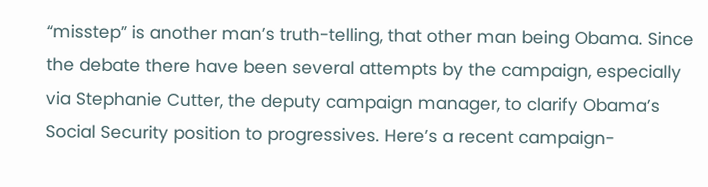“misstep” is another man’s truth-telling, that other man being Obama. Since the debate there have been several attempts by the campaign, especially via Stephanie Cutter, the deputy campaign manager, to clarify Obama’s Social Security position to progressives. Here’s a recent campaign-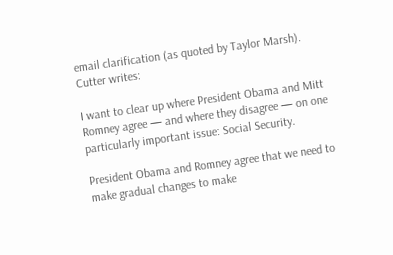email clarification (as quoted by Taylor Marsh). Cutter writes:

I want to clear up where President Obama and Mitt Romney agree — and where they disagree — on one particularly important issue: Social Security.

President Obama and Romney agree that we need to make gradual changes to make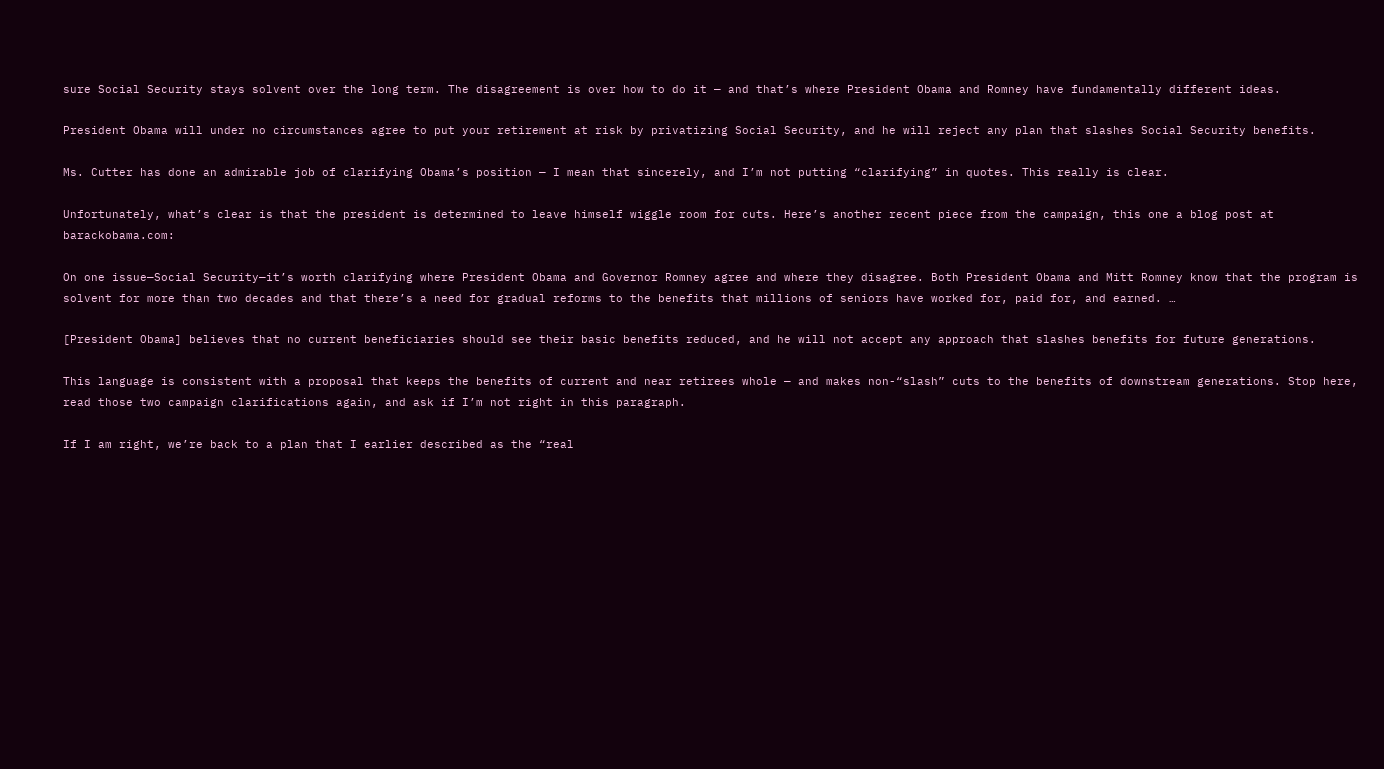sure Social Security stays solvent over the long term. The disagreement is over how to do it — and that’s where President Obama and Romney have fundamentally different ideas.

President Obama will under no circumstances agree to put your retirement at risk by privatizing Social Security, and he will reject any plan that slashes Social Security benefits.

Ms. Cutter has done an admirable job of clarifying Obama’s position — I mean that sincerely, and I’m not putting “clarifying” in quotes. This really is clear.

Unfortunately, what’s clear is that the president is determined to leave himself wiggle room for cuts. Here’s another recent piece from the campaign, this one a blog post at barackobama.com:

On one issue—Social Security—it’s worth clarifying where President Obama and Governor Romney agree and where they disagree. Both President Obama and Mitt Romney know that the program is solvent for more than two decades and that there’s a need for gradual reforms to the benefits that millions of seniors have worked for, paid for, and earned. …

[President Obama] believes that no current beneficiaries should see their basic benefits reduced, and he will not accept any approach that slashes benefits for future generations.

This language is consistent with a proposal that keeps the benefits of current and near retirees whole — and makes non-“slash” cuts to the benefits of downstream generations. Stop here, read those two campaign clarifications again, and ask if I’m not right in this paragraph.

If I am right, we’re back to a plan that I earlier described as the “real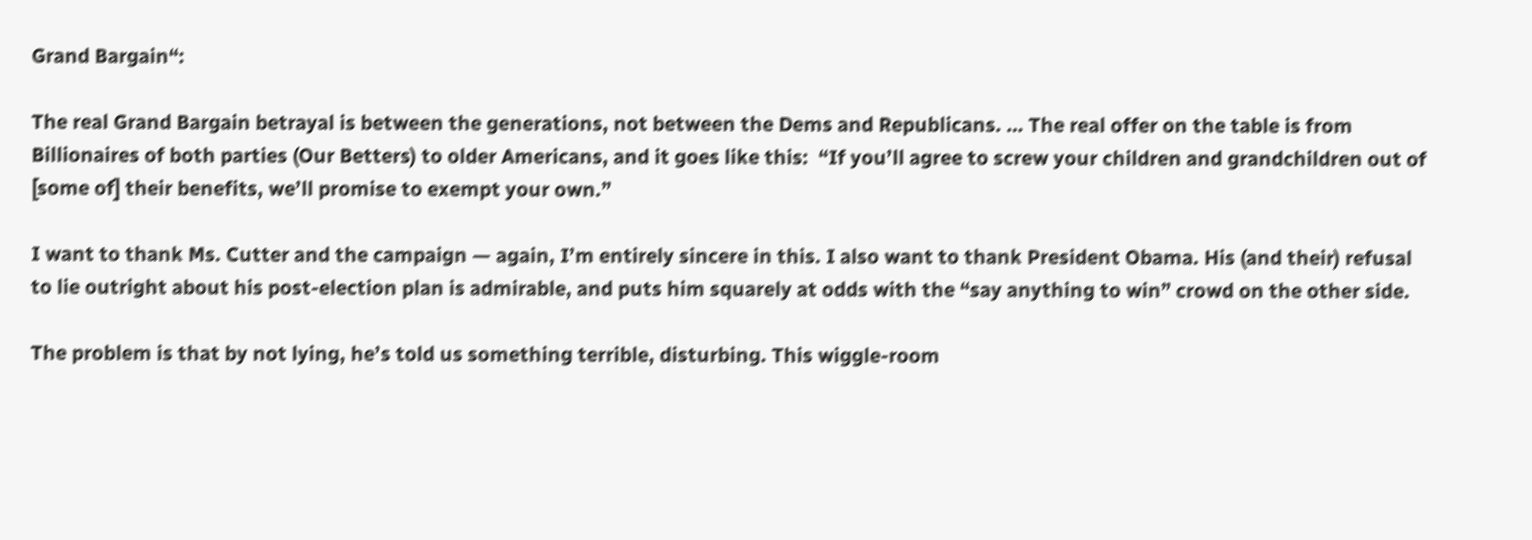Grand Bargain“:

The real Grand Bargain betrayal is between the generations, not between the Dems and Republicans. … The real offer on the table is from Billionaires of both parties (Our Betters) to older Americans, and it goes like this:  “If you’ll agree to screw your children and grandchildren out of [some of] their benefits, we’ll promise to exempt your own.”

I want to thank Ms. Cutter and the campaign — again, I’m entirely sincere in this. I also want to thank President Obama. His (and their) refusal to lie outright about his post-election plan is admirable, and puts him squarely at odds with the “say anything to win” crowd on the other side.

The problem is that by not lying, he’s told us something terrible, disturbing. This wiggle-room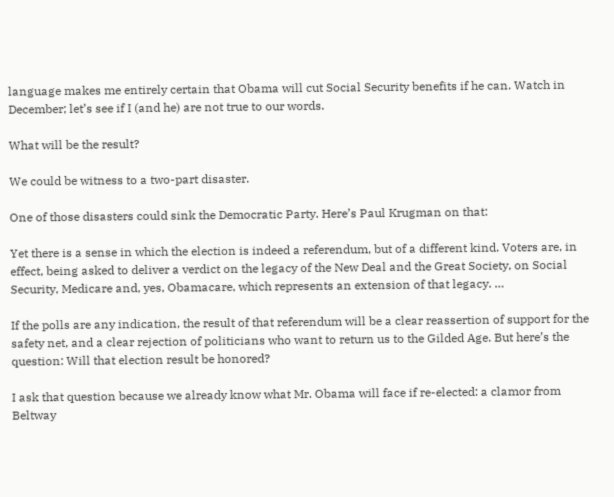language makes me entirely certain that Obama will cut Social Security benefits if he can. Watch in December; let’s see if I (and he) are not true to our words.

What will be the result?

We could be witness to a two-part disaster.

One of those disasters could sink the Democratic Party. Here’s Paul Krugman on that:

Yet there is a sense in which the election is indeed a referendum, but of a different kind. Voters are, in effect, being asked to deliver a verdict on the legacy of the New Deal and the Great Society, on Social Security, Medicare and, yes, Obamacare, which represents an extension of that legacy. …

If the polls are any indication, the result of that referendum will be a clear reassertion of support for the safety net, and a clear rejection of politicians who want to return us to the Gilded Age. But here’s the question: Will that election result be honored?

I ask that question because we already know what Mr. Obama will face if re-elected: a clamor from Beltway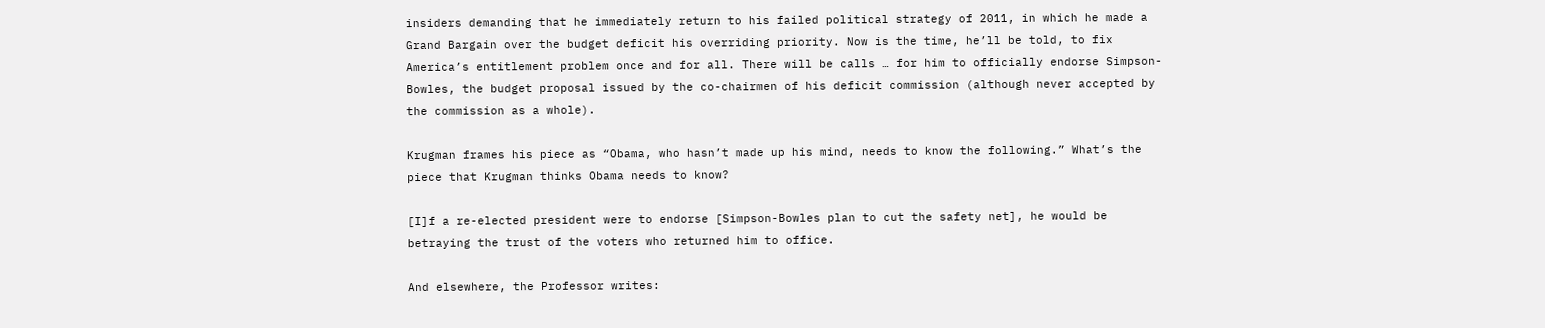insiders demanding that he immediately return to his failed political strategy of 2011, in which he made a Grand Bargain over the budget deficit his overriding priority. Now is the time, he’ll be told, to fix America’s entitlement problem once and for all. There will be calls … for him to officially endorse Simpson-Bowles, the budget proposal issued by the co-chairmen of his deficit commission (although never accepted by the commission as a whole).

Krugman frames his piece as “Obama, who hasn’t made up his mind, needs to know the following.” What’s the piece that Krugman thinks Obama needs to know?

[I]f a re-elected president were to endorse [Simpson-Bowles plan to cut the safety net], he would be betraying the trust of the voters who returned him to office.

And elsewhere, the Professor writes: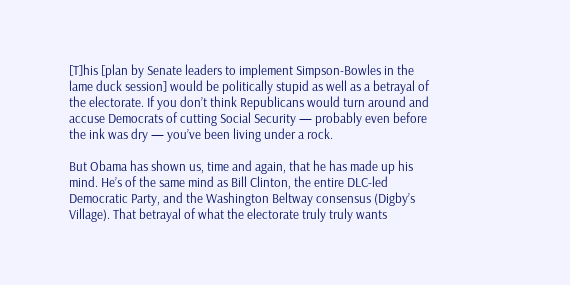[T]his [plan by Senate leaders to implement Simpson-Bowles in the lame duck session] would be politically stupid as well as a betrayal of the electorate. If you don’t think Republicans would turn around and accuse Democrats of cutting Social Security — probably even before the ink was dry — you’ve been living under a rock.

But Obama has shown us, time and again, that he has made up his mind. He’s of the same mind as Bill Clinton, the entire DLC-led Democratic Party, and the Washington Beltway consensus (Digby’s Village). That betrayal of what the electorate truly truly wants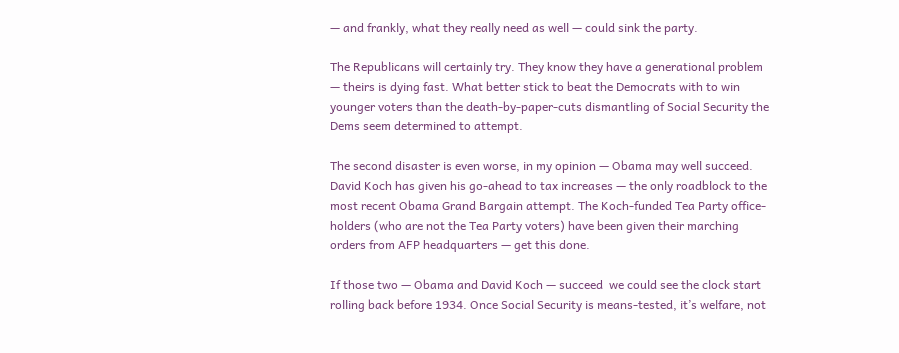— and frankly, what they really need as well — could sink the party.

The Republicans will certainly try. They know they have a generational problem — theirs is dying fast. What better stick to beat the Democrats with to win younger voters than the death-by-paper-cuts dismantling of Social Security the Dems seem determined to attempt.

The second disaster is even worse, in my opinion — Obama may well succeed. David Koch has given his go-ahead to tax increases — the only roadblock to the most recent Obama Grand Bargain attempt. The Koch-funded Tea Party office-holders (who are not the Tea Party voters) have been given their marching orders from AFP headquarters — get this done.

If those two — Obama and David Koch — succeed  we could see the clock start rolling back before 1934. Once Social Security is means-tested, it’s welfare, not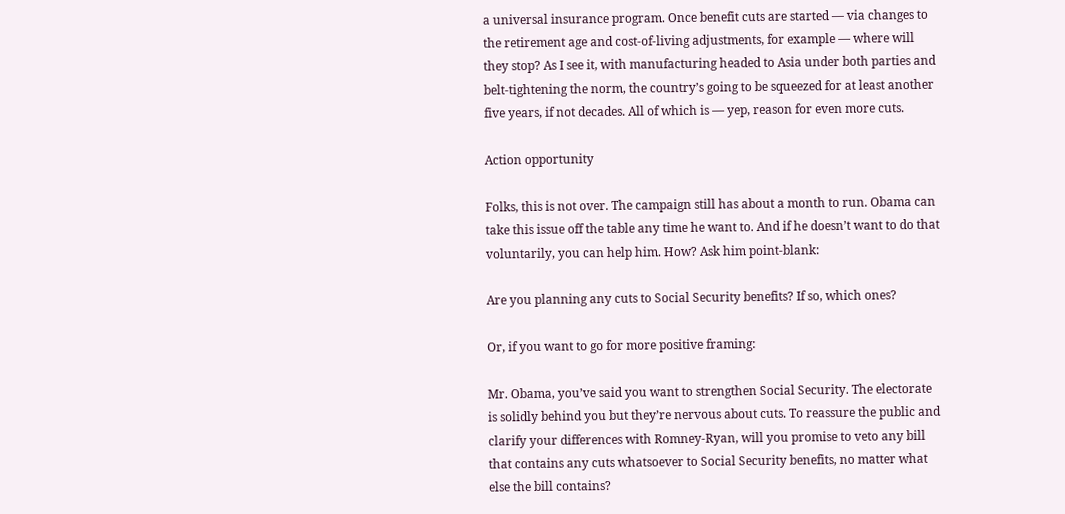a universal insurance program. Once benefit cuts are started — via changes to the retirement age and cost-of-living adjustments, for example — where will they stop? As I see it, with manufacturing headed to Asia under both parties and belt-tightening the norm, the country’s going to be squeezed for at least another five years, if not decades. All of which is — yep, reason for even more cuts.

Action opportunity

Folks, this is not over. The campaign still has about a month to run. Obama can take this issue off the table any time he want to. And if he doesn’t want to do that voluntarily, you can help him. How? Ask him point-blank:

Are you planning any cuts to Social Security benefits? If so, which ones?

Or, if you want to go for more positive framing:

Mr. Obama, you’ve said you want to strengthen Social Security. The electorate is solidly behind you but they’re nervous about cuts. To reassure the public and clarify your differences with Romney-Ryan, will you promise to veto any bill that contains any cuts whatsoever to Social Security benefits, no matter what else the bill contains?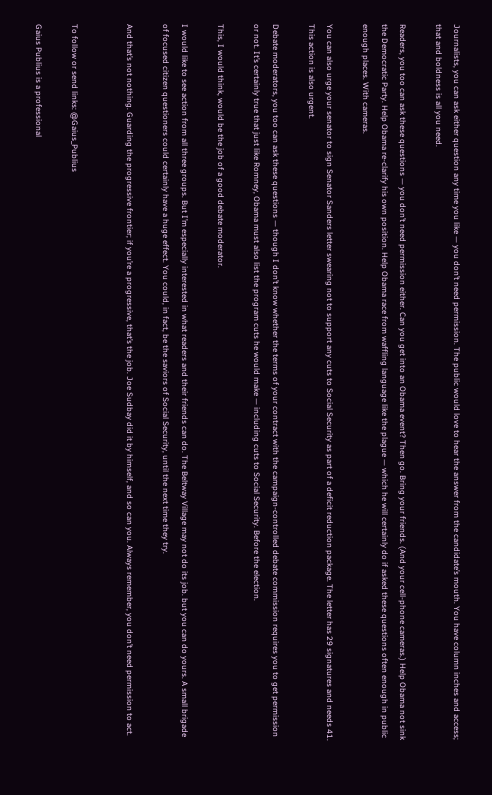Journalists, you can ask either question any time you like — you don’t need permission. The public would love to hear the answer from the candidate’s mouth. You have column inches and access; that and boldness is all you need.

Readers, you too can ask these questions — you don’t need permission either. Can you get into an Obama event? Then go. Bring your friends. (And your cell-phone cameras.) Help Obama not sink the Democratic Party. Help Obama re-clarify his own position. Help Obama race from waffling language like the plague — which he will certainly do if asked these questions often enough in public enough places. With cameras.

You can also urge your senator to sign Senator Sanders letter swearing not to support any cuts to Social Security as part of a deficit reduction package. The letter has 29 signatures and needs 41. This action is also urgent.

Debate moderators, you too can ask these questions — though I don’t know whether the terms of your contract with the campaign-controlled debate commission requires you to get permission or not. It’s certainly true that just like Romney, Obama must also list the program cuts he would make — including cuts to Social Security. Before the election.

This, I would think, would be the job of a good debate moderator.

I would like to see action from all three groups. But I’m especially interested in what readers and their friends can do. The Beltway Village may not do its job. but you can do yours. A small brigade of focused citizen questioners could certainly have a huge effect. You could, in fact, be the saviors of Social Security, until the next time they try.

And that’s not nothing. Guarding the progressive frontier; if you’re a progressive, that’s the job. Joe Sudbay did it by himself, and so can you. Always remember, you don’t need permission to act.


To follow or send links: @Gaius_Publius

Gaius Publius is a professional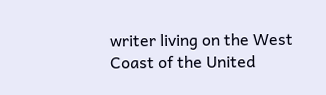writer living on the West Coast of the United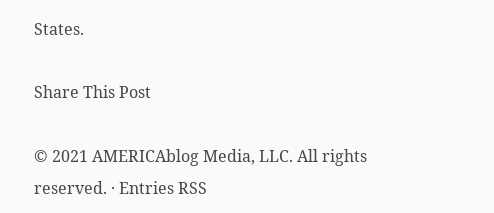States.

Share This Post

© 2021 AMERICAblog Media, LLC. All rights reserved. · Entries RSS